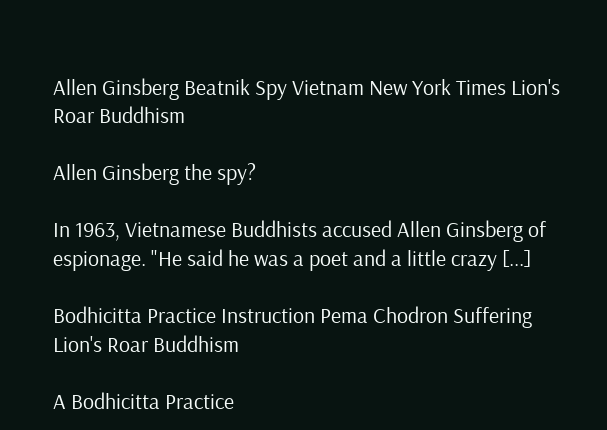Allen Ginsberg Beatnik Spy Vietnam New York Times Lion's Roar Buddhism

Allen Ginsberg the spy?

In 1963, Vietnamese Buddhists accused Allen Ginsberg of espionage. "He said he was a poet and a little crazy [...]

Bodhicitta Practice Instruction Pema Chodron Suffering Lion's Roar Buddhism

A Bodhicitta Practice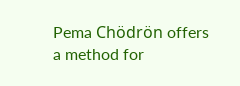Pema Chödrön offers a method for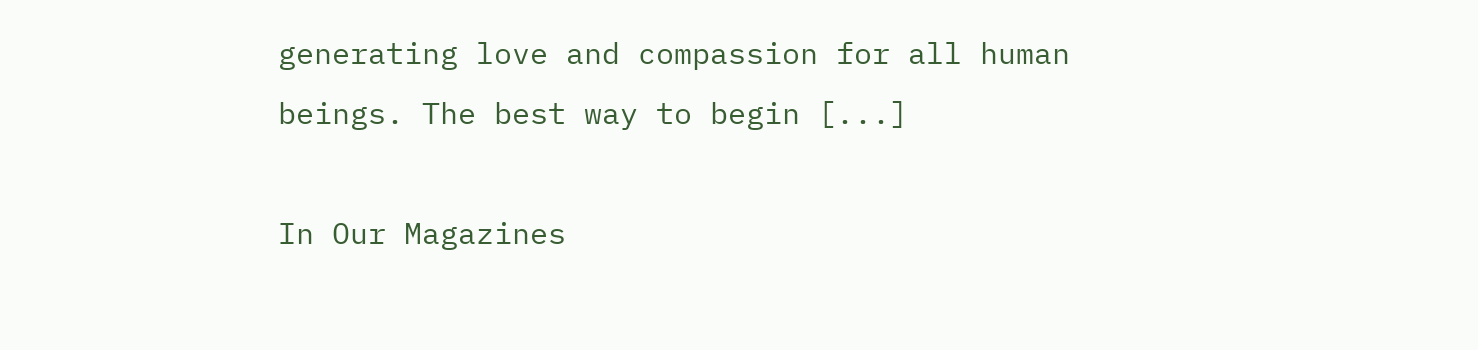generating love and compassion for all human beings. The best way to begin [...]

In Our Magazines